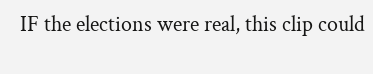IF the elections were real, this clip could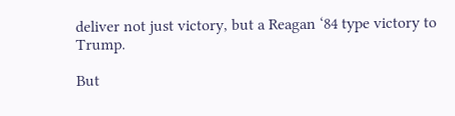deliver not just victory, but a Reagan ‘84 type victory to Trump.

But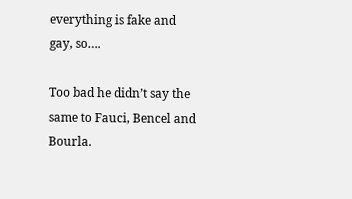everything is fake and gay, so….

Too bad he didn’t say the same to Fauci, Bencel and Bourla.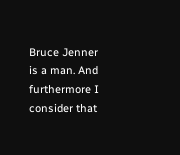Bruce Jenner is a man. And furthermore I consider that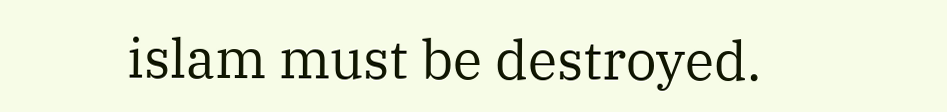islam must be destroyed.